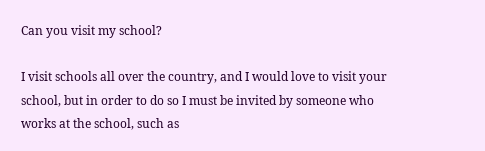Can you visit my school?

I visit schools all over the country, and I would love to visit your school, but in order to do so I must be invited by someone who works at the school, such as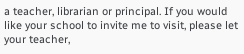a teacher, librarian or principal. If you would like your school to invite me to visit, please let your teacher,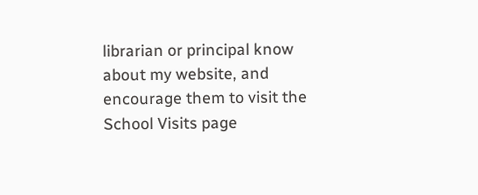librarian or principal know about my website, and encourage them to visit the School Visits page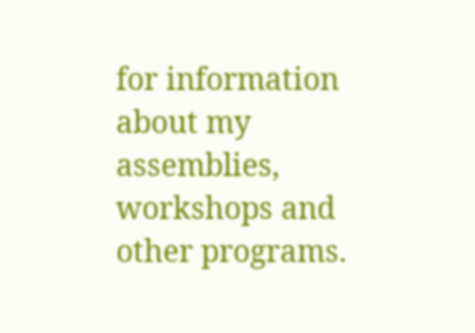for information about my assemblies, workshops and other programs.